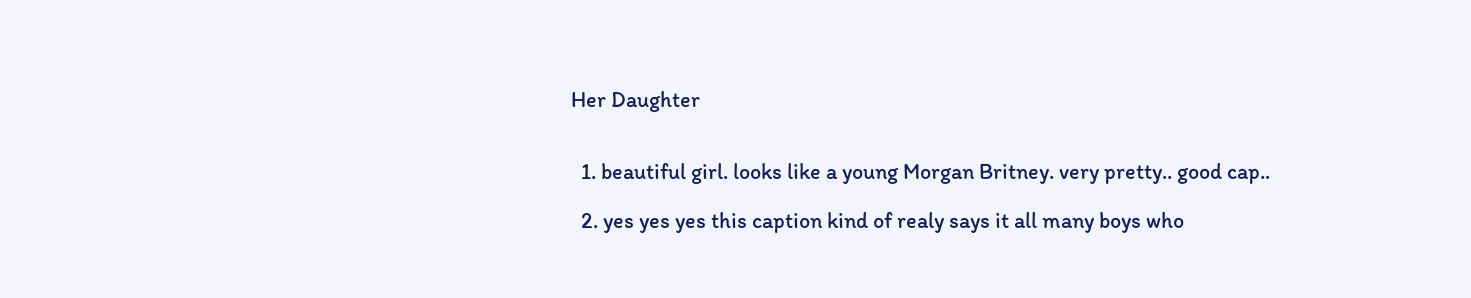Her Daughter


  1. beautiful girl. looks like a young Morgan Britney. very pretty.. good cap..

  2. yes yes yes this caption kind of realy says it all many boys who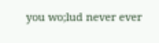you wo;lud never ever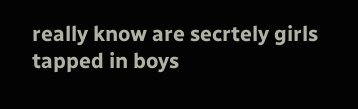really know are secrtely girls tapped in boys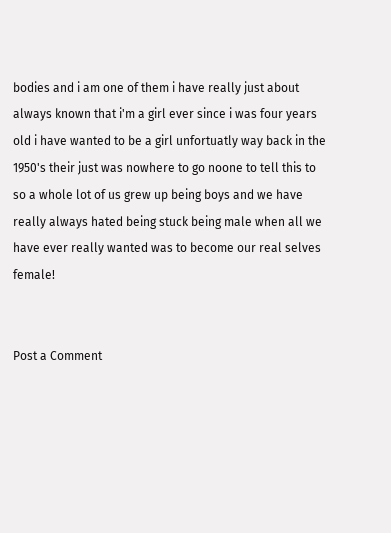bodies and i am one of them i have really just about always known that i'm a girl ever since i was four years old i have wanted to be a girl unfortuatly way back in the 1950's their just was nowhere to go noone to tell this to so a whole lot of us grew up being boys and we have really always hated being stuck being male when all we have ever really wanted was to become our real selves female!


Post a Comment